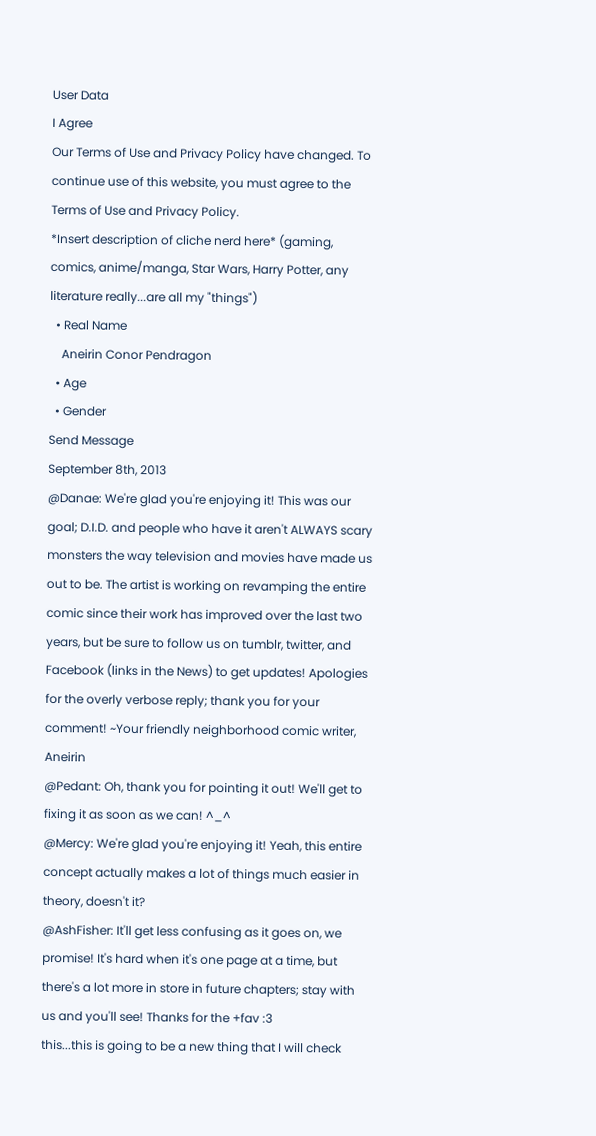User Data
I Agree
Our Terms of Use and Privacy Policy have changed. To continue use of this website, you must agree to the Terms of Use and Privacy Policy.
*Insert description of cliche nerd here* (gaming, comics, anime/manga, Star Wars, Harry Potter, any literature really...are all my "things")
  • Real Name
    Aneirin Conor Pendragon
  • Age
  • Gender
Send Message
September 8th, 2013
@Danae: We're glad you're enjoying it! This was our goal; D.I.D. and people who have it aren't ALWAYS scary monsters the way television and movies have made us out to be. The artist is working on revamping the entire comic since their work has improved over the last two years, but be sure to follow us on tumblr, twitter, and Facebook (links in the News) to get updates! Apologies for the overly verbose reply; thank you for your comment! ~Your friendly neighborhood comic writer, Aneirin
@Pedant: Oh, thank you for pointing it out! We'll get to fixing it as soon as we can! ^_^
@Mercy: We're glad you're enjoying it! Yeah, this entire concept actually makes a lot of things much easier in theory, doesn't it?
@AshFisher: It'll get less confusing as it goes on, we promise! It's hard when it's one page at a time, but there's a lot more in store in future chapters; stay with us and you'll see! Thanks for the +fav :3
this...this is going to be a new thing that I will check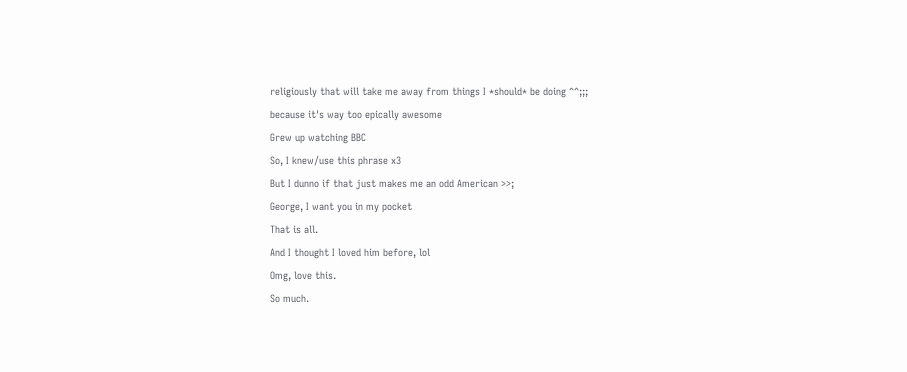religiously that will take me away from things I *should* be doing ^^;;;
because it's way too epically awesome
Grew up watching BBC
So, I knew/use this phrase x3
But I dunno if that just makes me an odd American >>;
George, I want you in my pocket
That is all.
And I thought I loved him before, lol
Omg, love this.
So much.